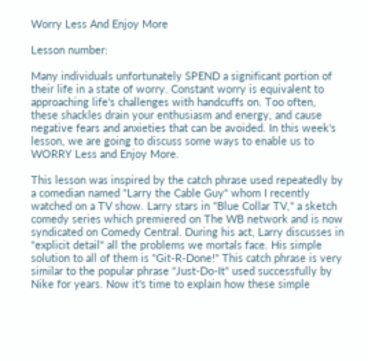Worry Less And Enjoy More

Lesson number:

Many individuals unfortunately SPEND a significant portion of their life in a state of worry. Constant worry is equivalent to approaching life's challenges with handcuffs on. Too often, these shackles drain your enthusiasm and energy, and cause negative fears and anxieties that can be avoided. In this week's lesson, we are going to discuss some ways to enable us to WORRY Less and Enjoy More.

This lesson was inspired by the catch phrase used repeatedly by a comedian named "Larry the Cable Guy" whom I recently watched on a TV show. Larry stars in "Blue Collar TV," a sketch comedy series which premiered on The WB network and is now syndicated on Comedy Central. During his act, Larry discusses in "explicit detail" all the problems we mortals face. His simple solution to all of them is "Git-R-Done!" This catch phrase is very similar to the popular phrase "Just-Do-It" used successfully by Nike for years. Now it's time to explain how these simple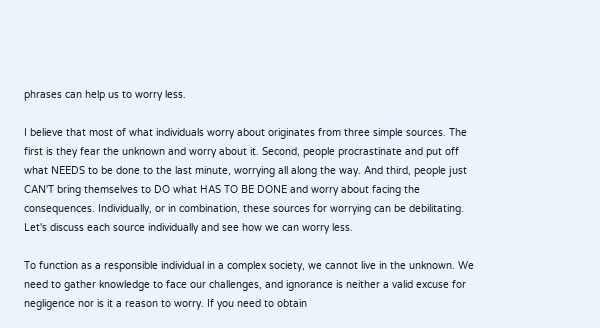phrases can help us to worry less.

I believe that most of what individuals worry about originates from three simple sources. The first is they fear the unknown and worry about it. Second, people procrastinate and put off what NEEDS to be done to the last minute, worrying all along the way. And third, people just CAN'T bring themselves to DO what HAS TO BE DONE and worry about facing the consequences. Individually, or in combination, these sources for worrying can be debilitating. Let's discuss each source individually and see how we can worry less.

To function as a responsible individual in a complex society, we cannot live in the unknown. We need to gather knowledge to face our challenges, and ignorance is neither a valid excuse for negligence nor is it a reason to worry. If you need to obtain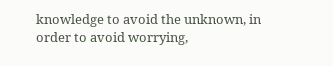knowledge to avoid the unknown, in order to avoid worrying,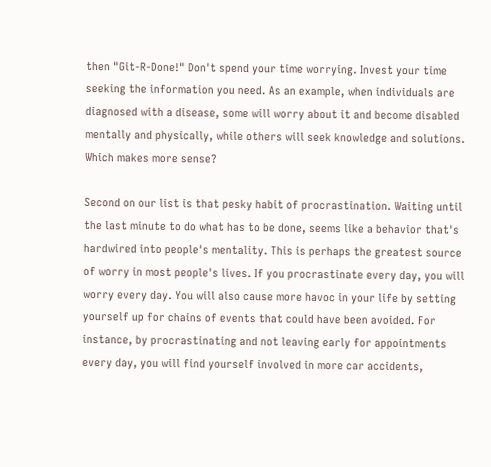then "Git-R-Done!" Don't spend your time worrying. Invest your time seeking the information you need. As an example, when individuals are diagnosed with a disease, some will worry about it and become disabled mentally and physically, while others will seek knowledge and solutions. Which makes more sense?

Second on our list is that pesky habit of procrastination. Waiting until the last minute to do what has to be done, seems like a behavior that's hardwired into people's mentality. This is perhaps the greatest source of worry in most people's lives. If you procrastinate every day, you will worry every day. You will also cause more havoc in your life by setting yourself up for chains of events that could have been avoided. For instance, by procrastinating and not leaving early for appointments every day, you will find yourself involved in more car accidents,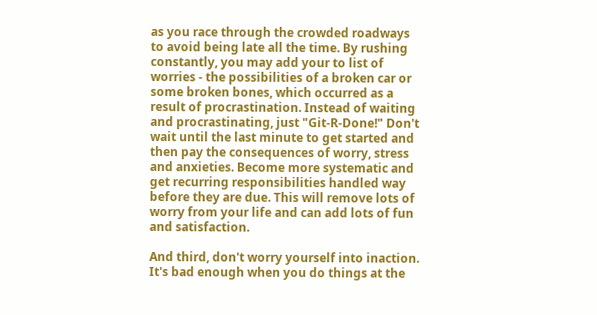as you race through the crowded roadways to avoid being late all the time. By rushing constantly, you may add your to list of worries - the possibilities of a broken car or some broken bones, which occurred as a result of procrastination. Instead of waiting and procrastinating, just "Git-R-Done!" Don't wait until the last minute to get started and then pay the consequences of worry, stress and anxieties. Become more systematic and get recurring responsibilities handled way before they are due. This will remove lots of worry from your life and can add lots of fun and satisfaction.

And third, don't worry yourself into inaction. It's bad enough when you do things at the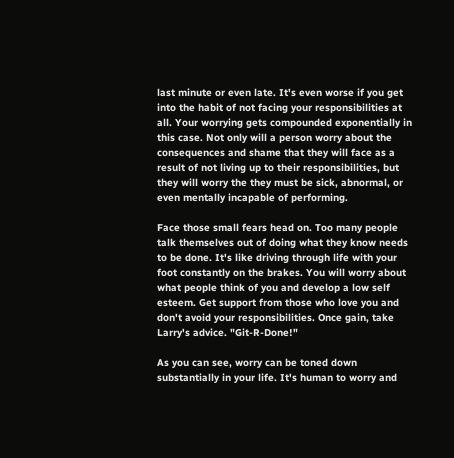last minute or even late. It's even worse if you get into the habit of not facing your responsibilities at all. Your worrying gets compounded exponentially in this case. Not only will a person worry about the consequences and shame that they will face as a result of not living up to their responsibilities, but they will worry the they must be sick, abnormal, or even mentally incapable of performing.

Face those small fears head on. Too many people talk themselves out of doing what they know needs to be done. It's like driving through life with your foot constantly on the brakes. You will worry about what people think of you and develop a low self esteem. Get support from those who love you and don't avoid your responsibilities. Once gain, take Larry's advice. "Git-R-Done!"

As you can see, worry can be toned down substantially in your life. It's human to worry and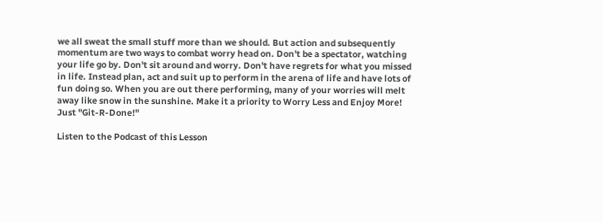we all sweat the small stuff more than we should. But action and subsequently momentum are two ways to combat worry head on. Don't be a spectator, watching your life go by. Don't sit around and worry. Don't have regrets for what you missed in life. Instead plan, act and suit up to perform in the arena of life and have lots of fun doing so. When you are out there performing, many of your worries will melt away like snow in the sunshine. Make it a priority to Worry Less and Enjoy More! Just "Git-R-Done!"

Listen to the Podcast of this Lesson